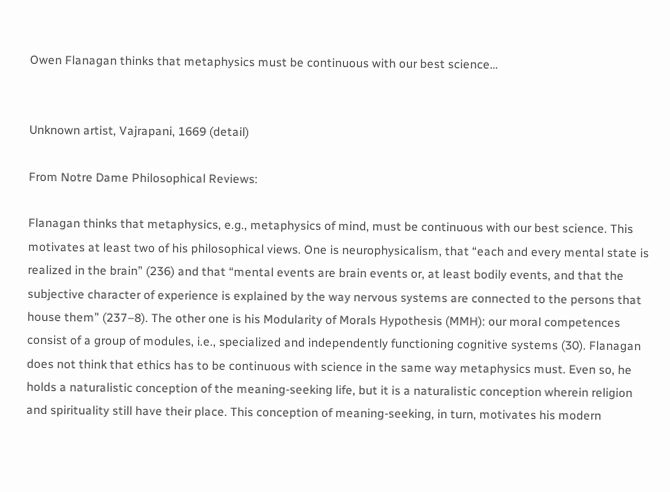Owen Flanagan thinks that metaphysics must be continuous with our best science…


Unknown artist, Vajrapani, 1669 (detail)

From Notre Dame Philosophical Reviews:

Flanagan thinks that metaphysics, e.g., metaphysics of mind, must be continuous with our best science. This motivates at least two of his philosophical views. One is neurophysicalism, that “each and every mental state is realized in the brain” (236) and that “mental events are brain events or, at least bodily events, and that the subjective character of experience is explained by the way nervous systems are connected to the persons that house them” (237–8). The other one is his Modularity of Morals Hypothesis (MMH): our moral competences consist of a group of modules, i.e., specialized and independently functioning cognitive systems (30). Flanagan does not think that ethics has to be continuous with science in the same way metaphysics must. Even so, he holds a naturalistic conception of the meaning-seeking life, but it is a naturalistic conception wherein religion and spirituality still have their place. This conception of meaning-seeking, in turn, motivates his modern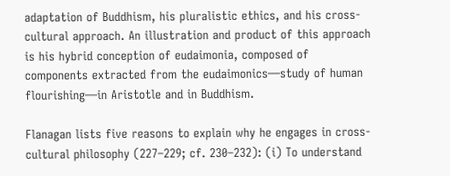adaptation of Buddhism, his pluralistic ethics, and his cross-cultural approach. An illustration and product of this approach is his hybrid conception of eudaimonia, composed of components extracted from the eudaimonics—study of human flourishing—in Aristotle and in Buddhism.

Flanagan lists five reasons to explain why he engages in cross-cultural philosophy (227–229; cf. 230–232): (i) To understand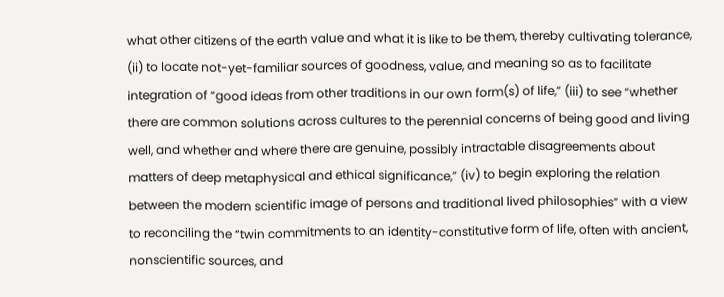what other citizens of the earth value and what it is like to be them, thereby cultivating tolerance, (ii) to locate not-yet-familiar sources of goodness, value, and meaning so as to facilitate integration of “good ideas from other traditions in our own form(s) of life,” (iii) to see “whether there are common solutions across cultures to the perennial concerns of being good and living well, and whether and where there are genuine, possibly intractable disagreements about matters of deep metaphysical and ethical significance,” (iv) to begin exploring the relation between the modern scientific image of persons and traditional lived philosophies” with a view to reconciling the “twin commitments to an identity-constitutive form of life, often with ancient, nonscientific sources, and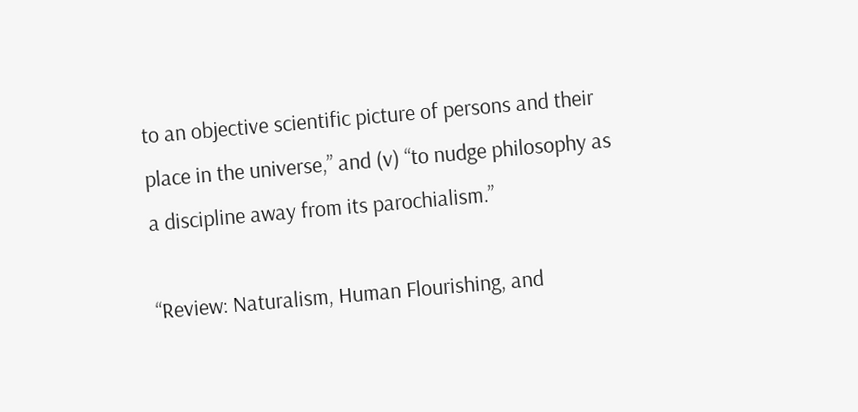to an objective scientific picture of persons and their place in the universe,” and (v) “to nudge philosophy as a discipline away from its parochialism.”

“Review: Naturalism, Human Flourishing, and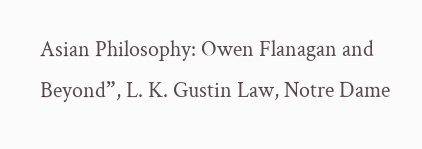Asian Philosophy: Owen Flanagan and Beyond”, L. K. Gustin Law, Notre Dame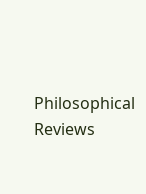Philosophical Reviews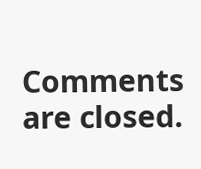Comments are closed.